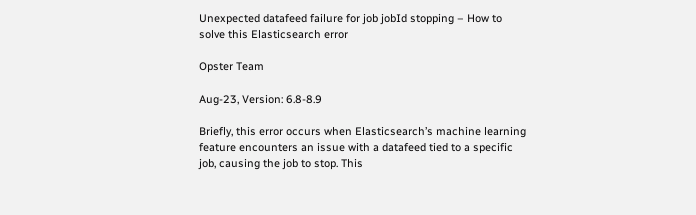Unexpected datafeed failure for job jobId stopping – How to solve this Elasticsearch error

Opster Team

Aug-23, Version: 6.8-8.9

Briefly, this error occurs when Elasticsearch’s machine learning feature encounters an issue with a datafeed tied to a specific job, causing the job to stop. This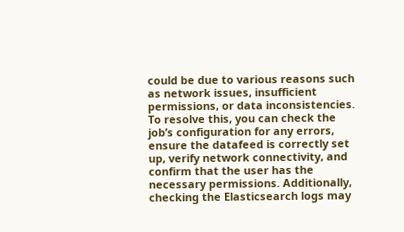could be due to various reasons such as network issues, insufficient permissions, or data inconsistencies. To resolve this, you can check the job’s configuration for any errors, ensure the datafeed is correctly set up, verify network connectivity, and confirm that the user has the necessary permissions. Additionally, checking the Elasticsearch logs may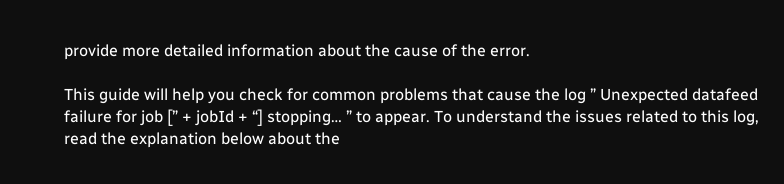provide more detailed information about the cause of the error.

This guide will help you check for common problems that cause the log ” Unexpected datafeed failure for job [” + jobId + “] stopping… ” to appear. To understand the issues related to this log, read the explanation below about the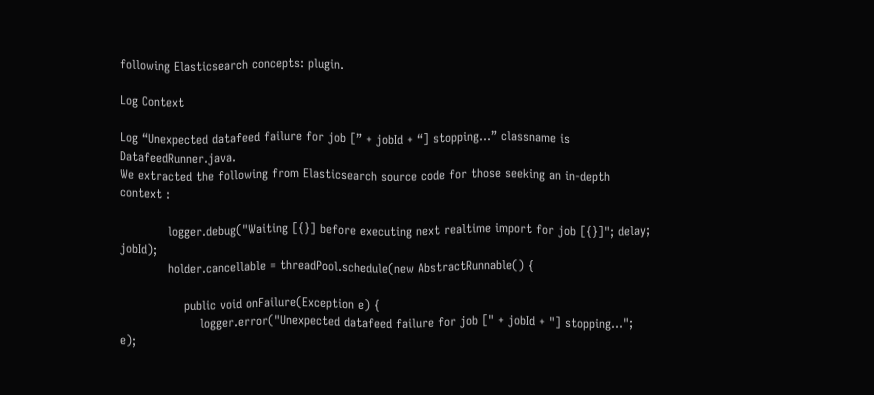following Elasticsearch concepts: plugin.

Log Context

Log “Unexpected datafeed failure for job [” + jobId + “] stopping…” classname is DatafeedRunner.java.
We extracted the following from Elasticsearch source code for those seeking an in-depth context :

            logger.debug("Waiting [{}] before executing next realtime import for job [{}]"; delay; jobId);
            holder.cancellable = threadPool.schedule(new AbstractRunnable() {

                public void onFailure(Exception e) {
                    logger.error("Unexpected datafeed failure for job [" + jobId + "] stopping..."; e);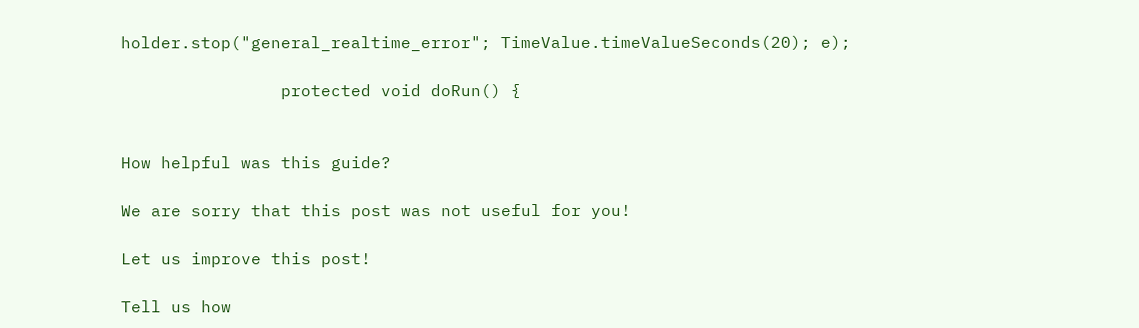holder.stop("general_realtime_error"; TimeValue.timeValueSeconds(20); e);

                protected void doRun() {


How helpful was this guide?

We are sorry that this post was not useful for you!

Let us improve this post!

Tell us how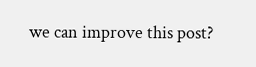we can improve this post?